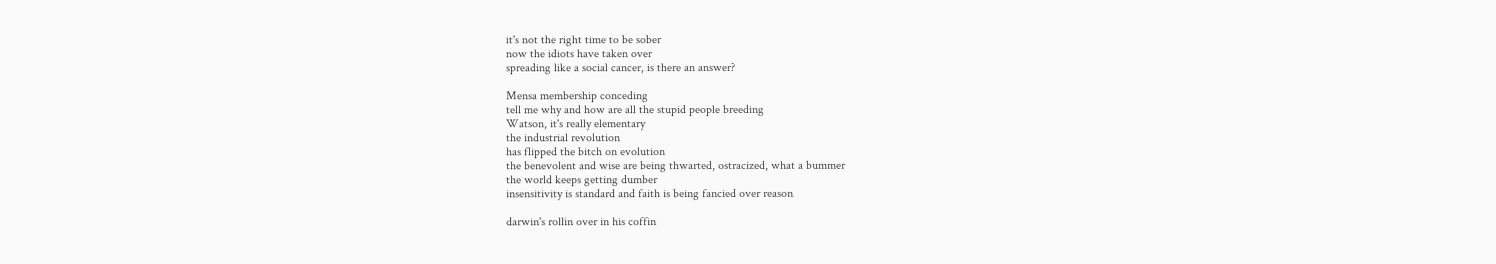it's not the right time to be sober
now the idiots have taken over
spreading like a social cancer, is there an answer?

Mensa membership conceding
tell me why and how are all the stupid people breeding
Watson, it's really elementary
the industrial revolution
has flipped the bitch on evolution
the benevolent and wise are being thwarted, ostracized, what a bummer
the world keeps getting dumber
insensitivity is standard and faith is being fancied over reason

darwin's rollin over in his coffin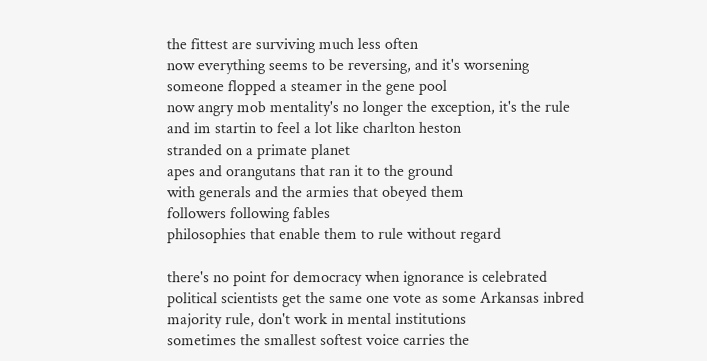the fittest are surviving much less often
now everything seems to be reversing, and it's worsening
someone flopped a steamer in the gene pool
now angry mob mentality's no longer the exception, it's the rule
and im startin to feel a lot like charlton heston
stranded on a primate planet
apes and orangutans that ran it to the ground
with generals and the armies that obeyed them
followers following fables
philosophies that enable them to rule without regard

there's no point for democracy when ignorance is celebrated
political scientists get the same one vote as some Arkansas inbred
majority rule, don't work in mental institutions
sometimes the smallest softest voice carries the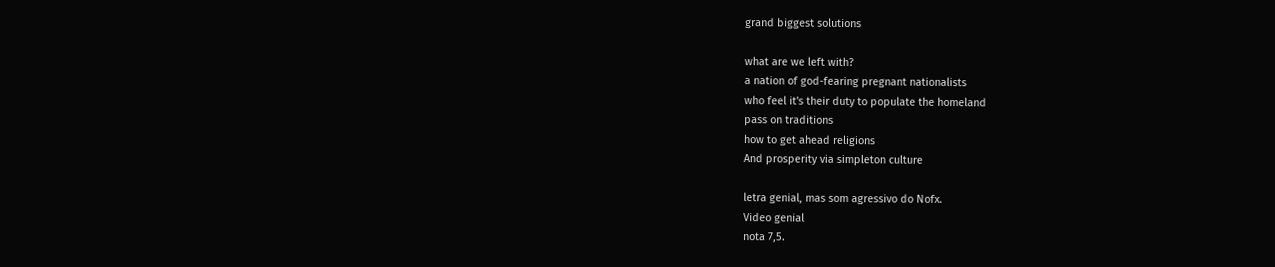grand biggest solutions

what are we left with?
a nation of god-fearing pregnant nationalists
who feel it's their duty to populate the homeland
pass on traditions
how to get ahead religions
And prosperity via simpleton culture

letra genial, mas som agressivo do Nofx.
Video genial
nota 7,5.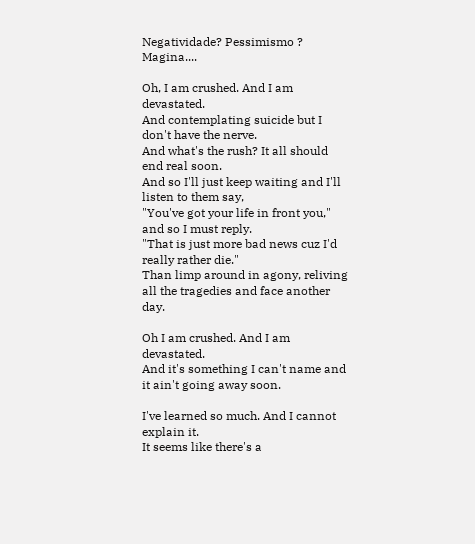Negatividade? Pessimismo ? Magina....

Oh, I am crushed. And I am devastated.
And contemplating suicide but I don't have the nerve.
And what's the rush? It all should end real soon.
And so I'll just keep waiting and I'll listen to them say,
"You've got your life in front you," and so I must reply.
"That is just more bad news cuz I'd really rather die."
Than limp around in agony, reliving all the tragedies and face another day.

Oh I am crushed. And I am devastated.
And it's something I can't name and it ain't going away soon.

I've learned so much. And I cannot explain it.
It seems like there's a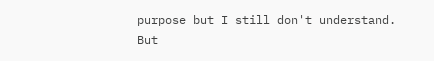purpose but I still don't understand.
But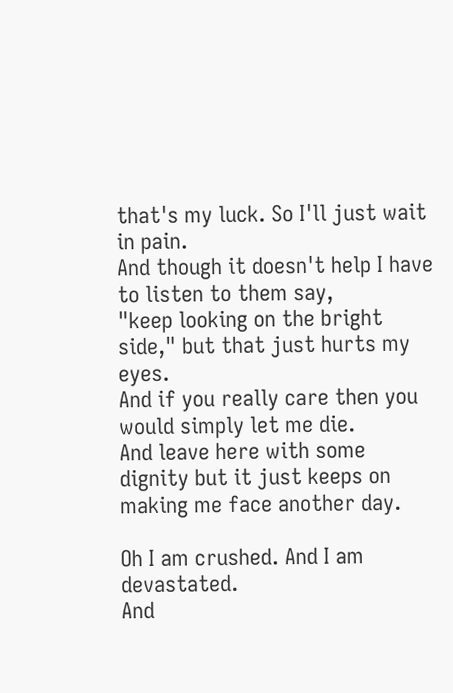that's my luck. So I'll just wait in pain.
And though it doesn't help I have to listen to them say,
"keep looking on the bright side," but that just hurts my eyes.
And if you really care then you would simply let me die.
And leave here with some dignity but it just keeps on making me face another day.

Oh I am crushed. And I am devastated.
And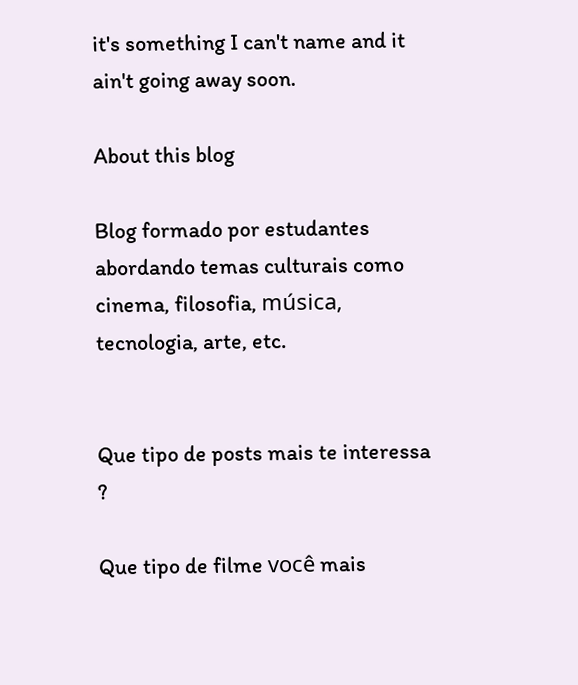it's something I can't name and it ain't going away soon.

About this blog

Blog formado por estudantes abordando temas culturais como cinema, filosofia, música, tecnologia, arte, etc.


Que tipo de posts mais te interessa ?

Que tipo de filme você mais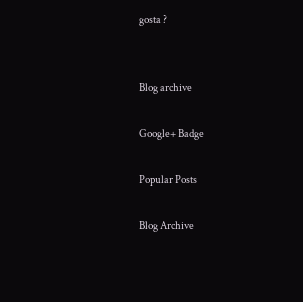gosta ?


Blog archive

Google+ Badge

Popular Posts

Blog Archive